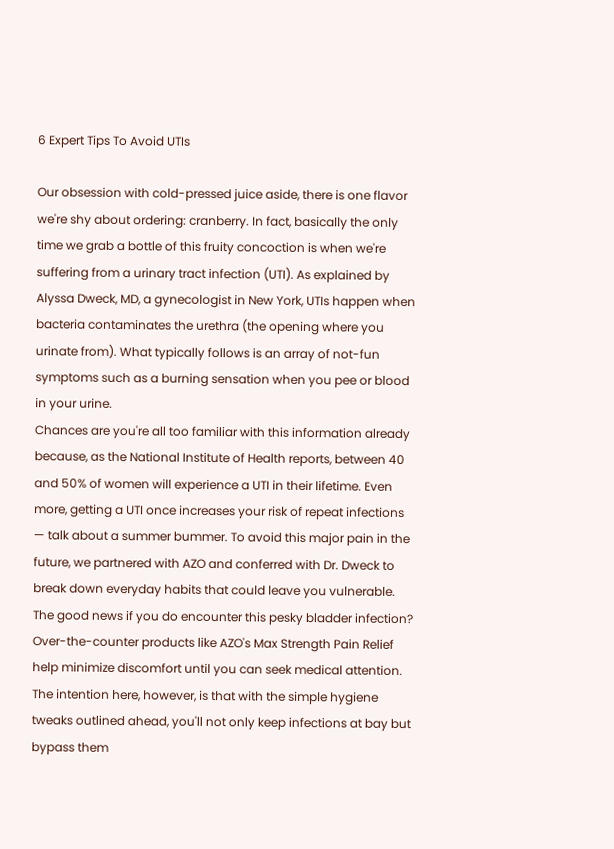6 Expert Tips To Avoid UTIs

Our obsession with cold-pressed juice aside, there is one flavor we're shy about ordering: cranberry. In fact, basically the only time we grab a bottle of this fruity concoction is when we're suffering from a urinary tract infection (UTI). As explained by Alyssa Dweck, MD, a gynecologist in New York, UTIs happen when bacteria contaminates the urethra (the opening where you urinate from). What typically follows is an array of not-fun symptoms such as a burning sensation when you pee or blood in your urine.
Chances are you're all too familiar with this information already because, as the National Institute of Health reports, between 40 and 50% of women will experience a UTI in their lifetime. Even more, getting a UTI once increases your risk of repeat infections — talk about a summer bummer. To avoid this major pain in the future, we partnered with AZO and conferred with Dr. Dweck to break down everyday habits that could leave you vulnerable. The good news if you do encounter this pesky bladder infection? Over-the-counter products like AZO's Max Strength Pain Relief help minimize discomfort until you can seek medical attention. The intention here, however, is that with the simple hygiene tweaks outlined ahead, you'll not only keep infections at bay but bypass them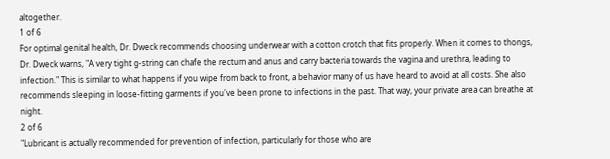altogether.
1 of 6
For optimal genital health, Dr. Dweck recommends choosing underwear with a cotton crotch that fits properly. When it comes to thongs, Dr. Dweck warns, "A very tight g-string can chafe the rectum and anus and carry bacteria towards the vagina and urethra, leading to infection." This is similar to what happens if you wipe from back to front, a behavior many of us have heard to avoid at all costs. She also recommends sleeping in loose-fitting garments if you've been prone to infections in the past. That way, your private area can breathe at night.
2 of 6
"Lubricant is actually recommended for prevention of infection, particularly for those who are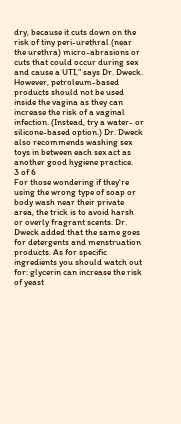dry, because it cuts down on the risk of tiny peri-urethral (near the urethra) micro-abrasions or cuts that could occur during sex and cause a UTI," says Dr. Dweck. However, petroleum-based products should not be used inside the vagina as they can increase the risk of a vaginal infection. (Instead, try a water- or silicone-based option.) Dr. Dweck also recommends washing sex toys in between each sex act as another good hygiene practice.
3 of 6
For those wondering if they're using the wrong type of soap or body wash near their private area, the trick is to avoid harsh or overly fragrant scents. Dr. Dweck added that the same goes for detergents and menstruation products. As for specific ingredients you should watch out for: glycerin can increase the risk of yeast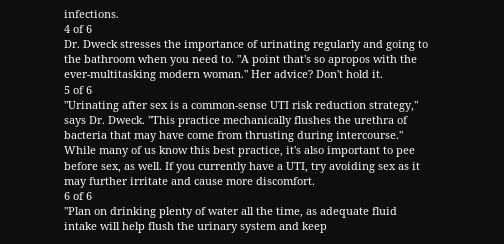infections.
4 of 6
Dr. Dweck stresses the importance of urinating regularly and going to the bathroom when you need to. "A point that's so apropos with the ever-multitasking modern woman." Her advice? Don't hold it.
5 of 6
"Urinating after sex is a common-sense UTI risk reduction strategy," says Dr. Dweck. "This practice mechanically flushes the urethra of bacteria that may have come from thrusting during intercourse." While many of us know this best practice, it's also important to pee before sex, as well. If you currently have a UTI, try avoiding sex as it may further irritate and cause more discomfort.
6 of 6
"Plan on drinking plenty of water all the time, as adequate fluid intake will help flush the urinary system and keep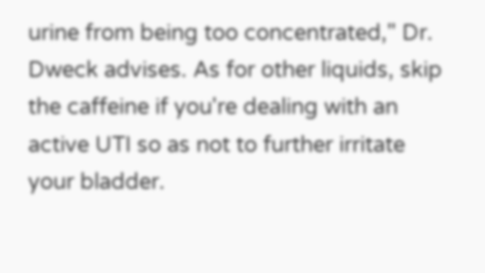urine from being too concentrated," Dr. Dweck advises. As for other liquids, skip the caffeine if you're dealing with an active UTI so as not to further irritate your bladder.